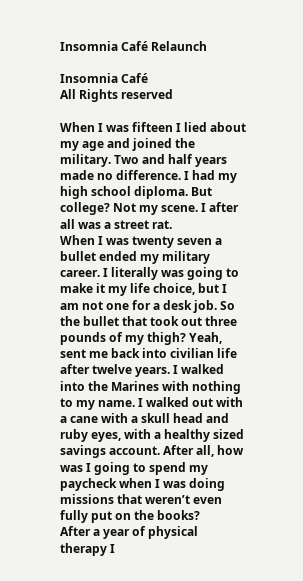Insomnia Café Relaunch

Insomnia Café
All Rights reserved

When I was fifteen I lied about my age and joined the military. Two and half years made no difference. I had my high school diploma. But college? Not my scene. I after all was a street rat.
When I was twenty seven a bullet ended my military career. I literally was going to make it my life choice, but I am not one for a desk job. So the bullet that took out three pounds of my thigh? Yeah, sent me back into civilian life after twelve years. I walked into the Marines with nothing to my name. I walked out with a cane with a skull head and ruby eyes, with a healthy sized savings account. After all, how was I going to spend my paycheck when I was doing missions that weren’t even fully put on the books?
After a year of physical therapy I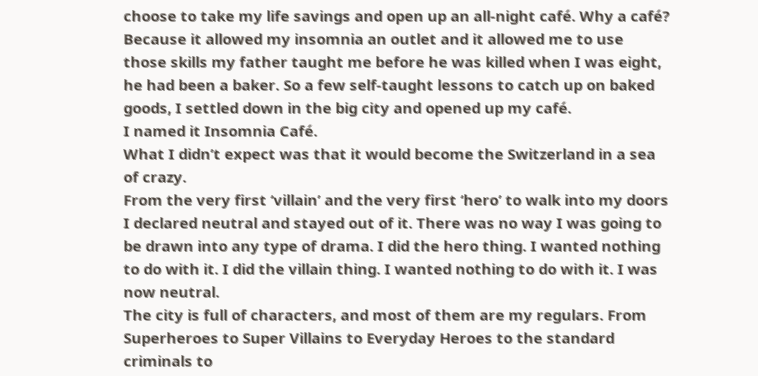choose to take my life savings and open up an all-night café. Why a café? Because it allowed my insomnia an outlet and it allowed me to use those skills my father taught me before he was killed when I was eight, he had been a baker. So a few self-taught lessons to catch up on baked goods, I settled down in the big city and opened up my café.
I named it Insomnia Café.
What I didn’t expect was that it would become the Switzerland in a sea of crazy.
From the very first ‘villain’ and the very first ‘hero’ to walk into my doors I declared neutral and stayed out of it. There was no way I was going to be drawn into any type of drama. I did the hero thing. I wanted nothing to do with it. I did the villain thing. I wanted nothing to do with it. I was now neutral.
The city is full of characters, and most of them are my regulars. From Superheroes to Super Villains to Everyday Heroes to the standard criminals to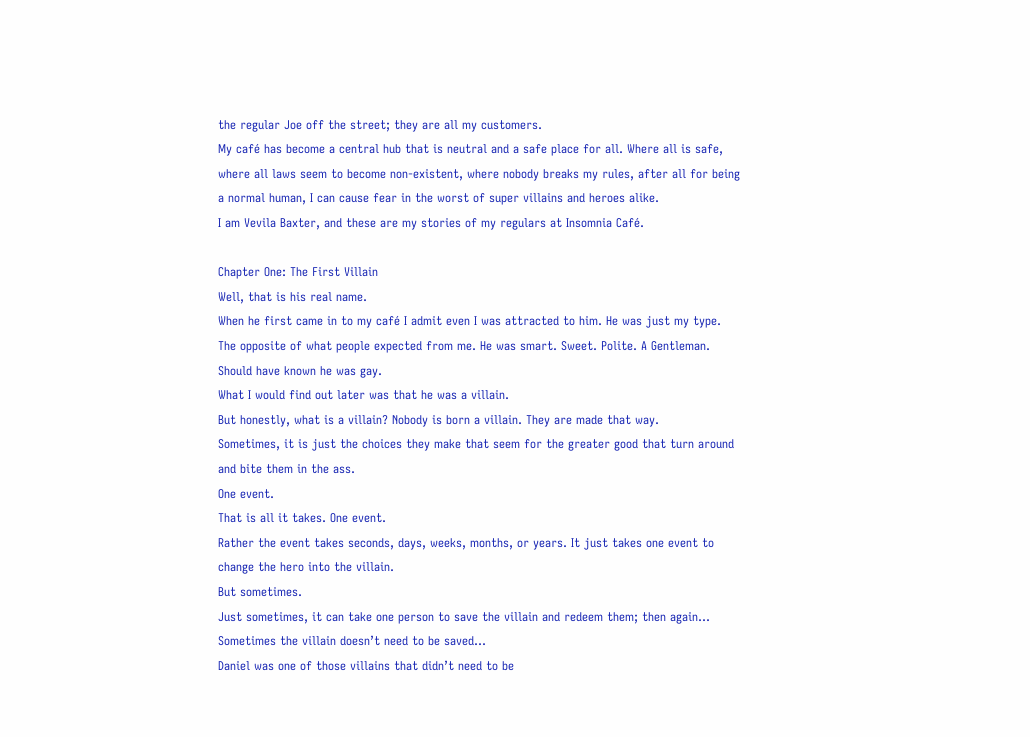the regular Joe off the street; they are all my customers.
My café has become a central hub that is neutral and a safe place for all. Where all is safe, where all laws seem to become non-existent, where nobody breaks my rules, after all for being a normal human, I can cause fear in the worst of super villains and heroes alike.
I am Vevila Baxter, and these are my stories of my regulars at Insomnia Café.

Chapter One: The First Villain
Well, that is his real name.
When he first came in to my café I admit even I was attracted to him. He was just my type. The opposite of what people expected from me. He was smart. Sweet. Polite. A Gentleman. Should have known he was gay.
What I would find out later was that he was a villain.
But honestly, what is a villain? Nobody is born a villain. They are made that way.
Sometimes, it is just the choices they make that seem for the greater good that turn around and bite them in the ass.
One event.
That is all it takes. One event.
Rather the event takes seconds, days, weeks, months, or years. It just takes one event to change the hero into the villain.
But sometimes.
Just sometimes, it can take one person to save the villain and redeem them; then again…
Sometimes the villain doesn’t need to be saved…
Daniel was one of those villains that didn’t need to be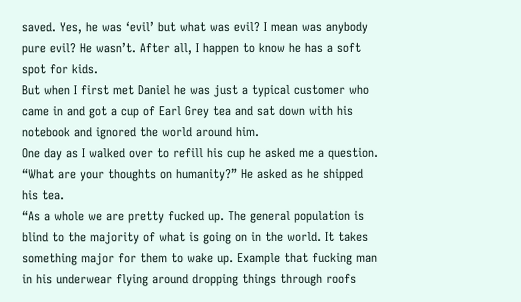saved. Yes, he was ‘evil’ but what was evil? I mean was anybody pure evil? He wasn’t. After all, I happen to know he has a soft spot for kids.
But when I first met Daniel he was just a typical customer who came in and got a cup of Earl Grey tea and sat down with his notebook and ignored the world around him.
One day as I walked over to refill his cup he asked me a question.
“What are your thoughts on humanity?” He asked as he shipped his tea.
“As a whole we are pretty fucked up. The general population is blind to the majority of what is going on in the world. It takes something major for them to wake up. Example that fucking man in his underwear flying around dropping things through roofs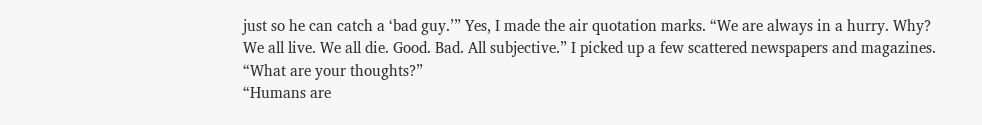just so he can catch a ‘bad guy.’” Yes, I made the air quotation marks. “We are always in a hurry. Why? We all live. We all die. Good. Bad. All subjective.” I picked up a few scattered newspapers and magazines.  “What are your thoughts?”
“Humans are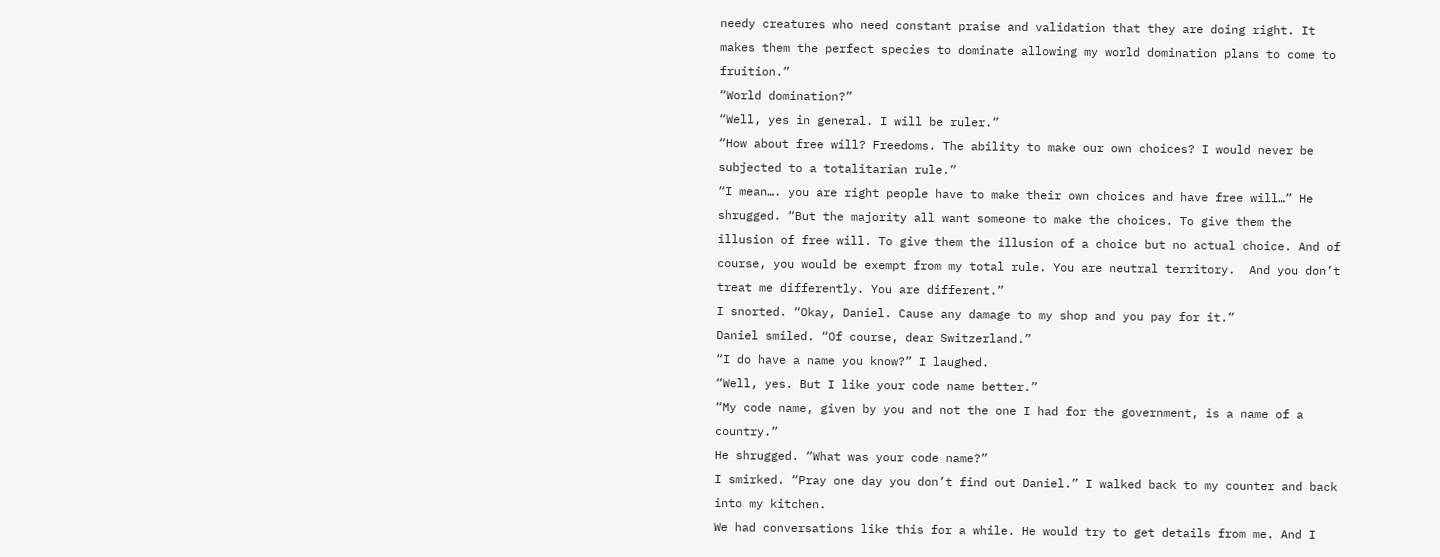needy creatures who need constant praise and validation that they are doing right. It makes them the perfect species to dominate allowing my world domination plans to come to fruition.”
“World domination?”
“Well, yes in general. I will be ruler.”
“How about free will? Freedoms. The ability to make our own choices? I would never be subjected to a totalitarian rule.”
“I mean…. you are right people have to make their own choices and have free will…” He shrugged. “But the majority all want someone to make the choices. To give them the illusion of free will. To give them the illusion of a choice but no actual choice. And of course, you would be exempt from my total rule. You are neutral territory.  And you don’t treat me differently. You are different.”
I snorted. “Okay, Daniel. Cause any damage to my shop and you pay for it.”
Daniel smiled. “Of course, dear Switzerland.”
“I do have a name you know?” I laughed.
“Well, yes. But I like your code name better.”
“My code name, given by you and not the one I had for the government, is a name of a country.”
He shrugged. “What was your code name?”
I smirked. “Pray one day you don’t find out Daniel.” I walked back to my counter and back into my kitchen.
We had conversations like this for a while. He would try to get details from me. And I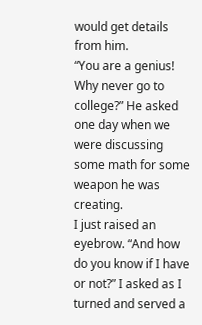would get details from him.
“You are a genius! Why never go to college?” He asked one day when we were discussing some math for some weapon he was creating.
I just raised an eyebrow. “And how do you know if I have or not?” I asked as I turned and served a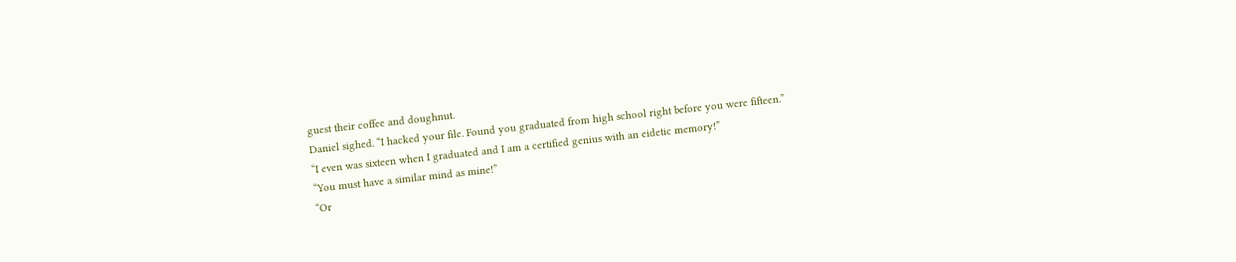guest their coffee and doughnut.
Daniel sighed. “I hacked your file. Found you graduated from high school right before you were fifteen.”
“I even was sixteen when I graduated and I am a certified genius with an eidetic memory!”
“You must have a similar mind as mine!”
“Or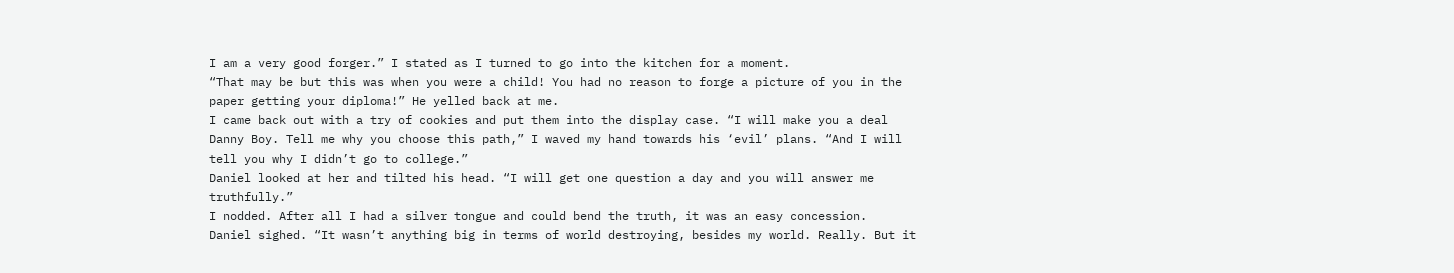I am a very good forger.” I stated as I turned to go into the kitchen for a moment.
“That may be but this was when you were a child! You had no reason to forge a picture of you in the paper getting your diploma!” He yelled back at me.
I came back out with a try of cookies and put them into the display case. “I will make you a deal Danny Boy. Tell me why you choose this path,” I waved my hand towards his ‘evil’ plans. “And I will tell you why I didn’t go to college.”
Daniel looked at her and tilted his head. “I will get one question a day and you will answer me truthfully.”
I nodded. After all I had a silver tongue and could bend the truth, it was an easy concession.
Daniel sighed. “It wasn’t anything big in terms of world destroying, besides my world. Really. But it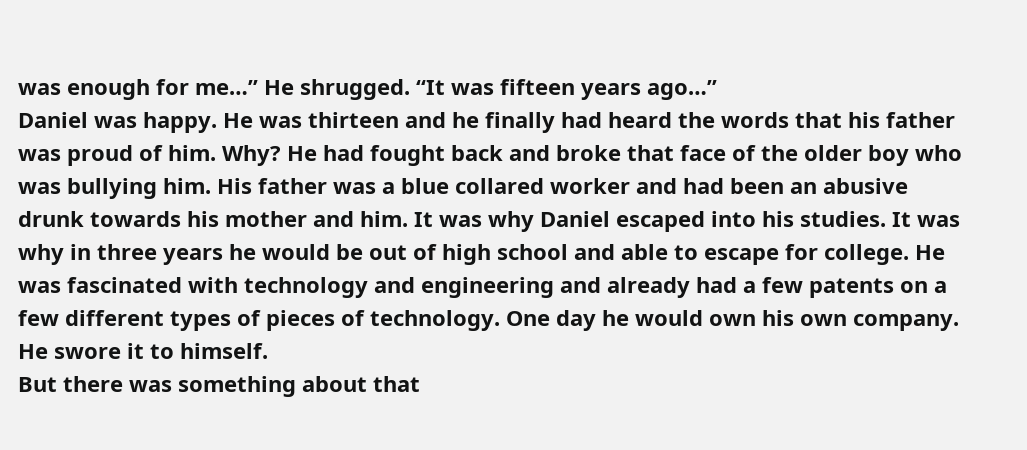was enough for me…” He shrugged. “It was fifteen years ago…”
Daniel was happy. He was thirteen and he finally had heard the words that his father was proud of him. Why? He had fought back and broke that face of the older boy who was bullying him. His father was a blue collared worker and had been an abusive drunk towards his mother and him. It was why Daniel escaped into his studies. It was why in three years he would be out of high school and able to escape for college. He was fascinated with technology and engineering and already had a few patents on a few different types of pieces of technology. One day he would own his own company. He swore it to himself.
But there was something about that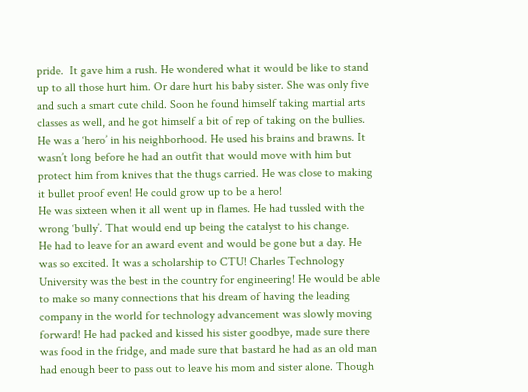pride.  It gave him a rush. He wondered what it would be like to stand up to all those hurt him. Or dare hurt his baby sister. She was only five and such a smart cute child. Soon he found himself taking martial arts classes as well, and he got himself a bit of rep of taking on the bullies. He was a ‘hero’ in his neighborhood. He used his brains and brawns. It wasn’t long before he had an outfit that would move with him but protect him from knives that the thugs carried. He was close to making it bullet proof even! He could grow up to be a hero!
He was sixteen when it all went up in flames. He had tussled with the wrong ‘bully’. That would end up being the catalyst to his change.
He had to leave for an award event and would be gone but a day. He was so excited. It was a scholarship to CTU! Charles Technology University was the best in the country for engineering! He would be able to make so many connections that his dream of having the leading company in the world for technology advancement was slowly moving forward! He had packed and kissed his sister goodbye, made sure there was food in the fridge, and made sure that bastard he had as an old man had enough beer to pass out to leave his mom and sister alone. Though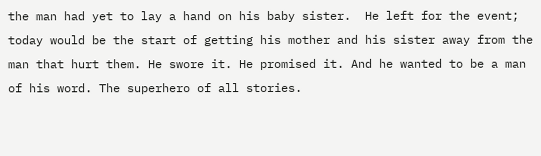the man had yet to lay a hand on his baby sister.  He left for the event; today would be the start of getting his mother and his sister away from the man that hurt them. He swore it. He promised it. And he wanted to be a man of his word. The superhero of all stories.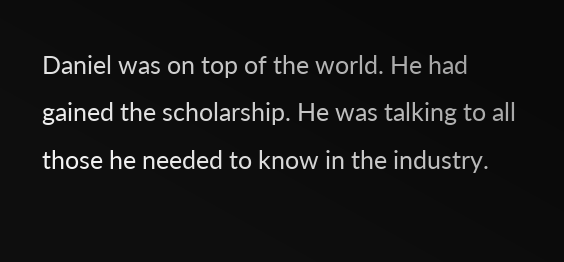Daniel was on top of the world. He had gained the scholarship. He was talking to all those he needed to know in the industry.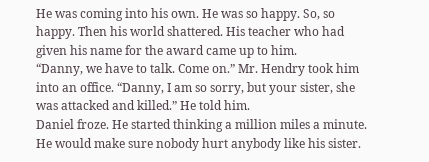He was coming into his own. He was so happy. So, so happy. Then his world shattered. His teacher who had given his name for the award came up to him.
“Danny, we have to talk. Come on.” Mr. Hendry took him into an office. “Danny, I am so sorry, but your sister, she was attacked and killed.” He told him.
Daniel froze. He started thinking a million miles a minute. He would make sure nobody hurt anybody like his sister.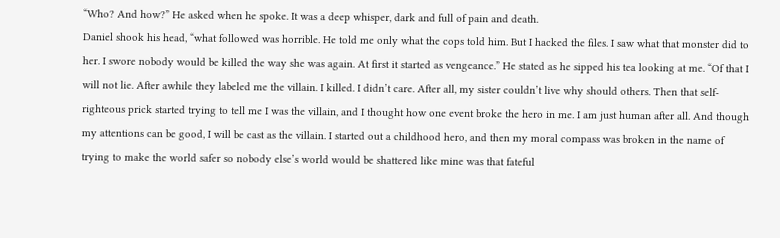“Who? And how?” He asked when he spoke. It was a deep whisper, dark and full of pain and death.
Daniel shook his head, “what followed was horrible. He told me only what the cops told him. But I hacked the files. I saw what that monster did to her. I swore nobody would be killed the way she was again. At first it started as vengeance.” He stated as he sipped his tea looking at me. “Of that I will not lie. After awhile they labeled me the villain. I killed. I didn’t care. After all, my sister couldn’t live why should others. Then that self-righteous prick started trying to tell me I was the villain, and I thought how one event broke the hero in me. I am just human after all. And though my attentions can be good, I will be cast as the villain. I started out a childhood hero, and then my moral compass was broken in the name of trying to make the world safer so nobody else’s world would be shattered like mine was that fateful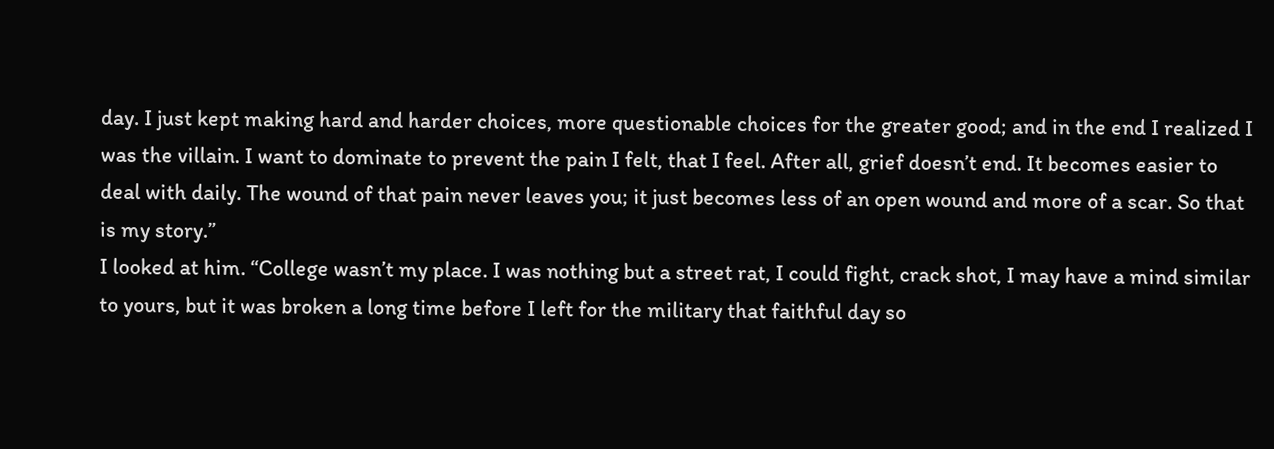day. I just kept making hard and harder choices, more questionable choices for the greater good; and in the end I realized I was the villain. I want to dominate to prevent the pain I felt, that I feel. After all, grief doesn’t end. It becomes easier to deal with daily. The wound of that pain never leaves you; it just becomes less of an open wound and more of a scar. So that is my story.”
I looked at him. “College wasn’t my place. I was nothing but a street rat, I could fight, crack shot, I may have a mind similar to yours, but it was broken a long time before I left for the military that faithful day so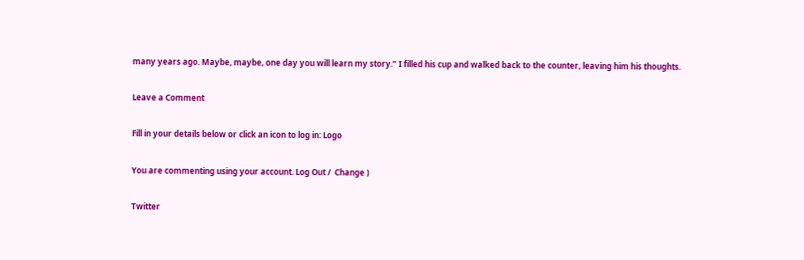many years ago. Maybe, maybe, one day you will learn my story.” I filled his cup and walked back to the counter, leaving him his thoughts.

Leave a Comment

Fill in your details below or click an icon to log in: Logo

You are commenting using your account. Log Out /  Change )

Twitter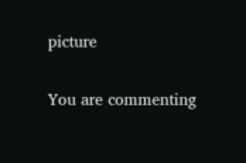picture

You are commenting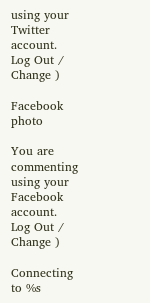using your Twitter account. Log Out /  Change )

Facebook photo

You are commenting using your Facebook account. Log Out /  Change )

Connecting to %s